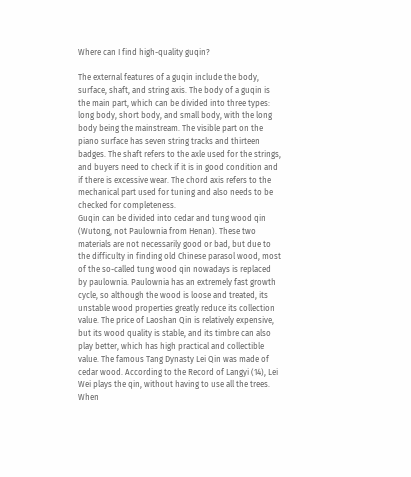Where can I find high-quality guqin?

The external features of a guqin include the body, surface, shaft, and string axis. The body of a guqin is the main part, which can be divided into three types: long body, short body, and small body, with the long body being the mainstream. The visible part on the piano surface has seven string tracks and thirteen badges. The shaft refers to the axle used for the strings, and buyers need to check if it is in good condition and if there is excessive wear. The chord axis refers to the mechanical part used for tuning and also needs to be checked for completeness.
Guqin can be divided into cedar and tung wood qin (Wutong, not Paulownia from Henan). These two materials are not necessarily good or bad, but due to the difficulty in finding old Chinese parasol wood, most of the so-called tung wood qin nowadays is replaced by paulownia. Paulownia has an extremely fast growth cycle, so although the wood is loose and treated, its unstable wood properties greatly reduce its collection value. The price of Laoshan Qin is relatively expensive, but its wood quality is stable, and its timbre can also play better, which has high practical and collectible value. The famous Tang Dynasty Lei Qin was made of cedar wood. According to the Record of Langyi (14), Lei Wei plays the qin, without having to use all the trees. When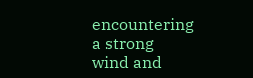encountering a strong wind and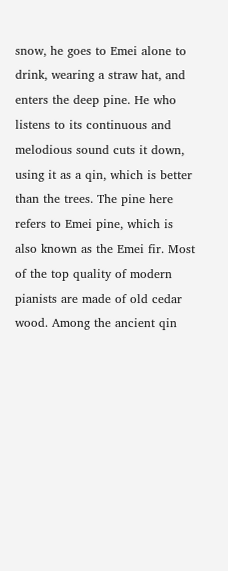snow, he goes to Emei alone to drink, wearing a straw hat, and enters the deep pine. He who listens to its continuous and melodious sound cuts it down, using it as a qin, which is better than the trees. The pine here refers to Emei pine, which is also known as the Emei fir. Most of the top quality of modern pianists are made of old cedar wood. Among the ancient qin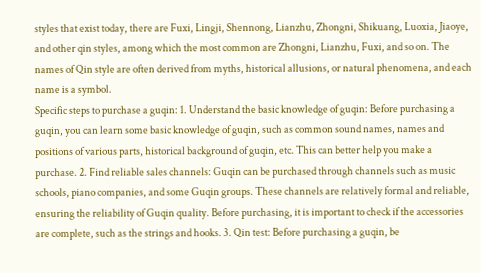styles that exist today, there are Fuxi, Lingji, Shennong, Lianzhu, Zhongni, Shikuang, Luoxia, Jiaoye, and other qin styles, among which the most common are Zhongni, Lianzhu, Fuxi, and so on. The names of Qin style are often derived from myths, historical allusions, or natural phenomena, and each name is a symbol.
Specific steps to purchase a guqin: 1. Understand the basic knowledge of guqin: Before purchasing a guqin, you can learn some basic knowledge of guqin, such as common sound names, names and positions of various parts, historical background of guqin, etc. This can better help you make a purchase. 2. Find reliable sales channels: Guqin can be purchased through channels such as music schools, piano companies, and some Guqin groups. These channels are relatively formal and reliable, ensuring the reliability of Guqin quality. Before purchasing, it is important to check if the accessories are complete, such as the strings and hooks. 3. Qin test: Before purchasing a guqin, be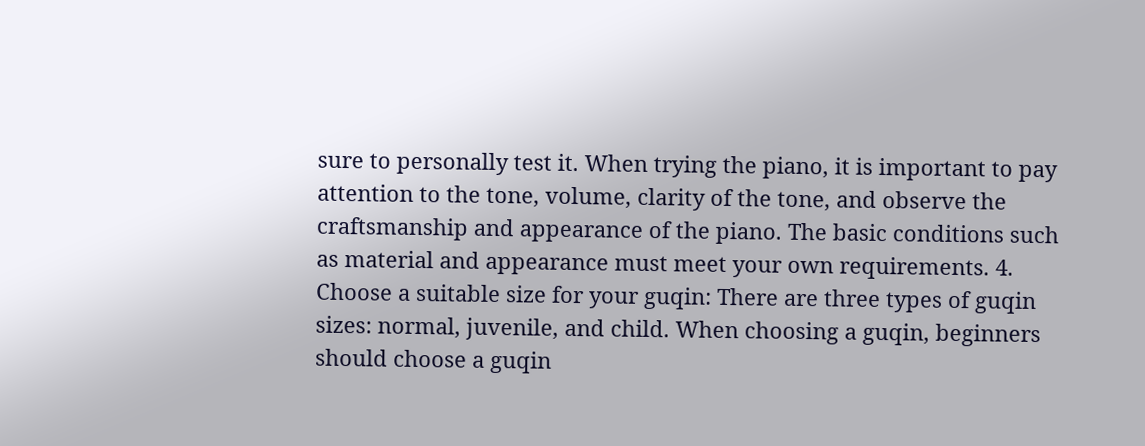sure to personally test it. When trying the piano, it is important to pay attention to the tone, volume, clarity of the tone, and observe the craftsmanship and appearance of the piano. The basic conditions such as material and appearance must meet your own requirements. 4. Choose a suitable size for your guqin: There are three types of guqin sizes: normal, juvenile, and child. When choosing a guqin, beginners should choose a guqin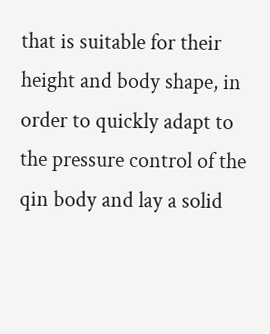that is suitable for their height and body shape, in order to quickly adapt to the pressure control of the qin body and lay a solid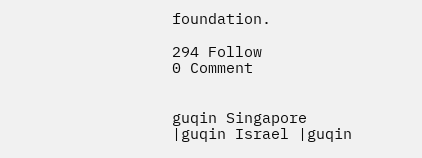foundation.

294 Follow
0 Comment


guqin Singapore |guqin Israel |guqin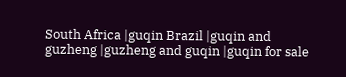South Africa |guqin Brazil |guqin and guzheng |guzheng and guqin |guqin for sale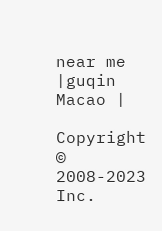near me |guqin Macao |

Copyright © 2008-2023 Inc.